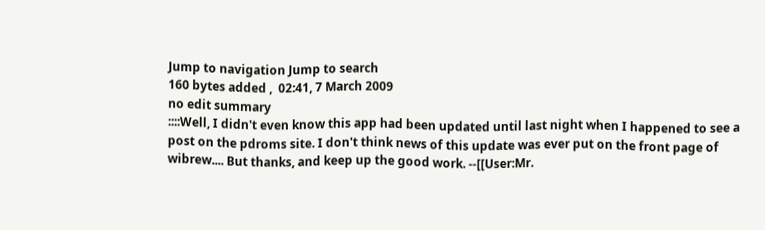Jump to navigation Jump to search
160 bytes added ,  02:41, 7 March 2009
no edit summary
::::Well, I didn't even know this app had been updated until last night when I happened to see a post on the pdroms site. I don't think news of this update was ever put on the front page of wibrew.... But thanks, and keep up the good work. --[[User:Mr.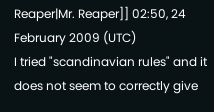Reaper|Mr. Reaper]] 02:50, 24 February 2009 (UTC)
I tried "scandinavian rules" and it does not seem to correctly give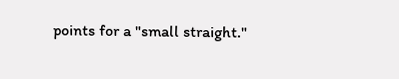points for a "small straight."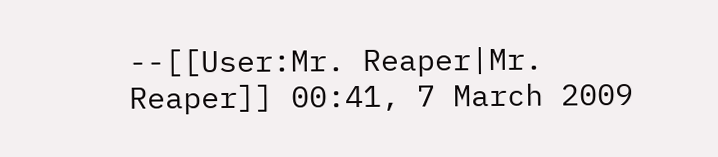--[[User:Mr. Reaper|Mr. Reaper]] 00:41, 7 March 2009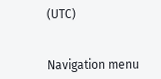(UTC)


Navigation menu